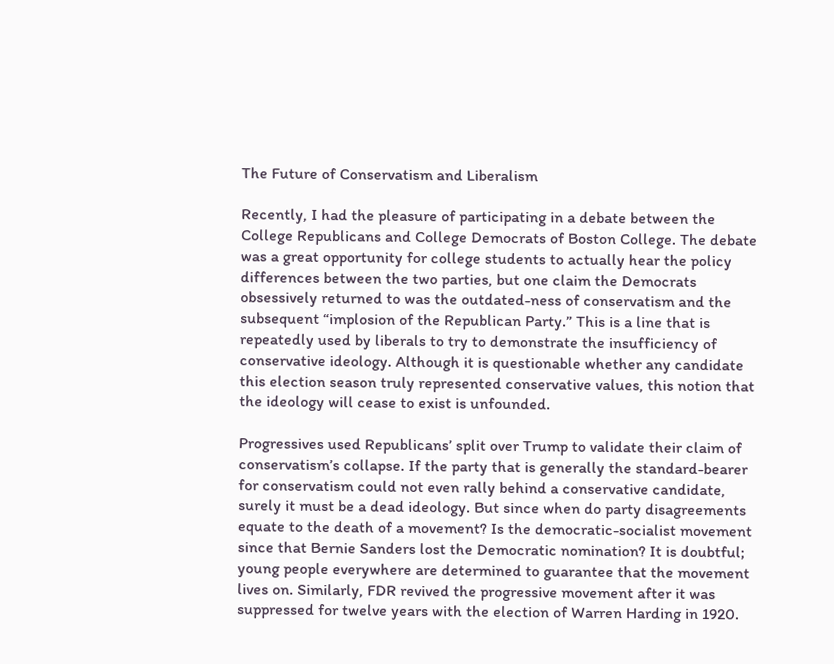The Future of Conservatism and Liberalism

Recently, I had the pleasure of participating in a debate between the College Republicans and College Democrats of Boston College. The debate was a great opportunity for college students to actually hear the policy differences between the two parties, but one claim the Democrats obsessively returned to was the outdated-ness of conservatism and the subsequent “implosion of the Republican Party.” This is a line that is repeatedly used by liberals to try to demonstrate the insufficiency of conservative ideology. Although it is questionable whether any candidate this election season truly represented conservative values, this notion that the ideology will cease to exist is unfounded.

Progressives used Republicans’ split over Trump to validate their claim of conservatism’s collapse. If the party that is generally the standard-bearer for conservatism could not even rally behind a conservative candidate, surely it must be a dead ideology. But since when do party disagreements equate to the death of a movement? Is the democratic-socialist movement since that Bernie Sanders lost the Democratic nomination? It is doubtful; young people everywhere are determined to guarantee that the movement lives on. Similarly, FDR revived the progressive movement after it was suppressed for twelve years with the election of Warren Harding in 1920.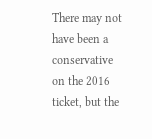There may not have been a conservative on the 2016 ticket, but the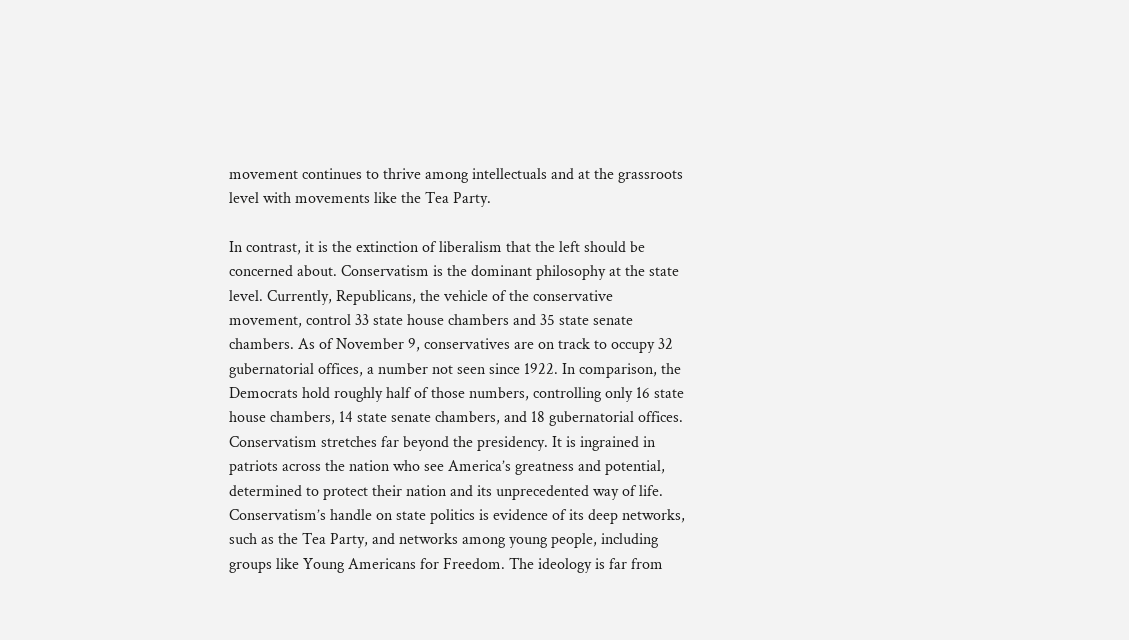movement continues to thrive among intellectuals and at the grassroots level with movements like the Tea Party.

In contrast, it is the extinction of liberalism that the left should be concerned about. Conservatism is the dominant philosophy at the state level. Currently, Republicans, the vehicle of the conservative movement, control 33 state house chambers and 35 state senate chambers. As of November 9, conservatives are on track to occupy 32 gubernatorial offices, a number not seen since 1922. In comparison, the Democrats hold roughly half of those numbers, controlling only 16 state house chambers, 14 state senate chambers, and 18 gubernatorial offices. Conservatism stretches far beyond the presidency. It is ingrained in patriots across the nation who see America’s greatness and potential, determined to protect their nation and its unprecedented way of life. Conservatism’s handle on state politics is evidence of its deep networks, such as the Tea Party, and networks among young people, including groups like Young Americans for Freedom. The ideology is far from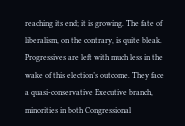reaching its end; it is growing. The fate of liberalism, on the contrary, is quite bleak. Progressives are left with much less in the wake of this election’s outcome. They face a quasi-conservative Executive branch, minorities in both Congressional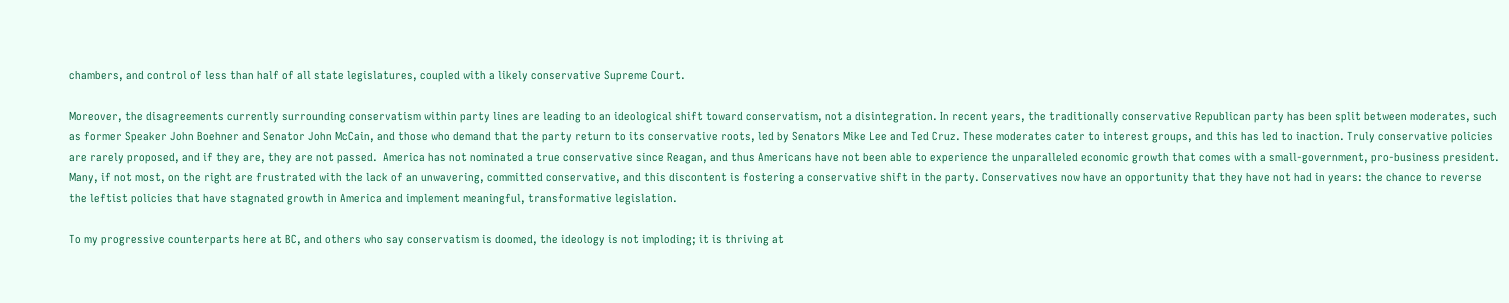chambers, and control of less than half of all state legislatures, coupled with a likely conservative Supreme Court.

Moreover, the disagreements currently surrounding conservatism within party lines are leading to an ideological shift toward conservatism, not a disintegration. In recent years, the traditionally conservative Republican party has been split between moderates, such as former Speaker John Boehner and Senator John McCain, and those who demand that the party return to its conservative roots, led by Senators Mike Lee and Ted Cruz. These moderates cater to interest groups, and this has led to inaction. Truly conservative policies are rarely proposed, and if they are, they are not passed.  America has not nominated a true conservative since Reagan, and thus Americans have not been able to experience the unparalleled economic growth that comes with a small-government, pro-business president.  Many, if not most, on the right are frustrated with the lack of an unwavering, committed conservative, and this discontent is fostering a conservative shift in the party. Conservatives now have an opportunity that they have not had in years: the chance to reverse the leftist policies that have stagnated growth in America and implement meaningful, transformative legislation.

To my progressive counterparts here at BC, and others who say conservatism is doomed, the ideology is not imploding; it is thriving at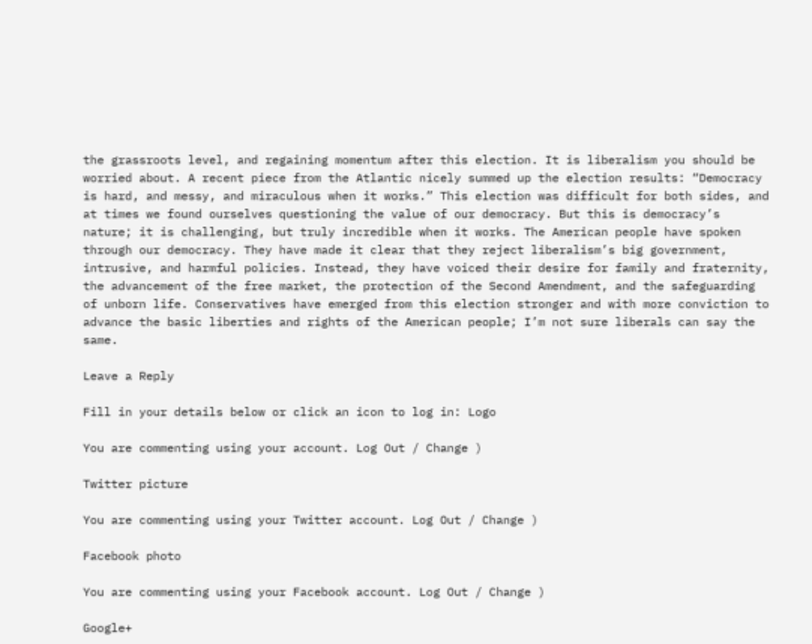the grassroots level, and regaining momentum after this election. It is liberalism you should be worried about. A recent piece from the Atlantic nicely summed up the election results: “Democracy is hard, and messy, and miraculous when it works.” This election was difficult for both sides, and at times we found ourselves questioning the value of our democracy. But this is democracy’s nature; it is challenging, but truly incredible when it works. The American people have spoken through our democracy. They have made it clear that they reject liberalism’s big government, intrusive, and harmful policies. Instead, they have voiced their desire for family and fraternity, the advancement of the free market, the protection of the Second Amendment, and the safeguarding of unborn life. Conservatives have emerged from this election stronger and with more conviction to advance the basic liberties and rights of the American people; I’m not sure liberals can say the same.

Leave a Reply

Fill in your details below or click an icon to log in: Logo

You are commenting using your account. Log Out / Change )

Twitter picture

You are commenting using your Twitter account. Log Out / Change )

Facebook photo

You are commenting using your Facebook account. Log Out / Change )

Google+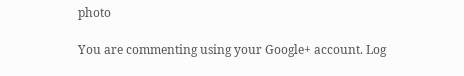photo

You are commenting using your Google+ account. Log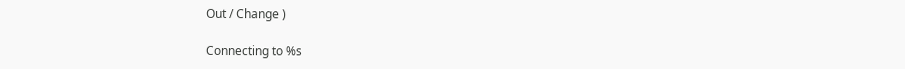Out / Change )

Connecting to %s